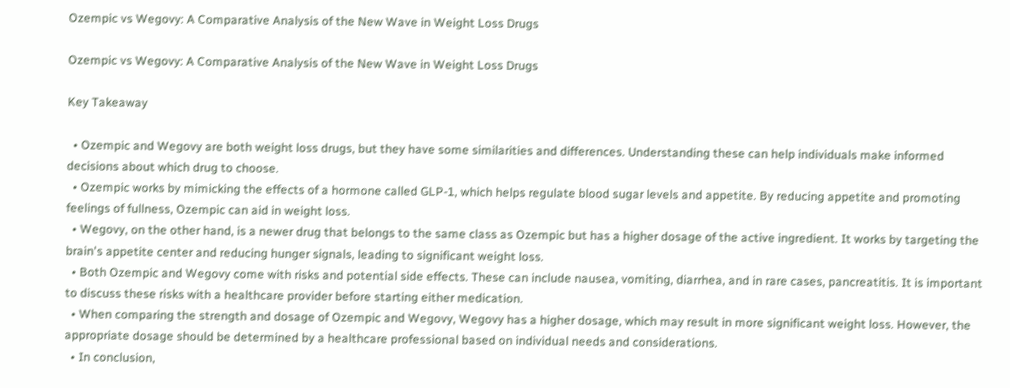Ozempic vs Wegovy: A Comparative Analysis of the New Wave in Weight Loss Drugs

Ozempic vs Wegovy: A Comparative Analysis of the New Wave in Weight Loss Drugs

Key Takeaway

  • Ozempic and Wegovy are both weight loss drugs, but they have some similarities and differences. Understanding these can help individuals make informed decisions about which drug to choose.
  • Ozempic works by mimicking the effects of a hormone called GLP-1, which helps regulate blood sugar levels and appetite. By reducing appetite and promoting feelings of fullness, Ozempic can aid in weight loss.
  • Wegovy, on the other hand, is a newer drug that belongs to the same class as Ozempic but has a higher dosage of the active ingredient. It works by targeting the brain's appetite center and reducing hunger signals, leading to significant weight loss.
  • Both Ozempic and Wegovy come with risks and potential side effects. These can include nausea, vomiting, diarrhea, and in rare cases, pancreatitis. It is important to discuss these risks with a healthcare provider before starting either medication.
  • When comparing the strength and dosage of Ozempic and Wegovy, Wegovy has a higher dosage, which may result in more significant weight loss. However, the appropriate dosage should be determined by a healthcare professional based on individual needs and considerations.
  • In conclusion,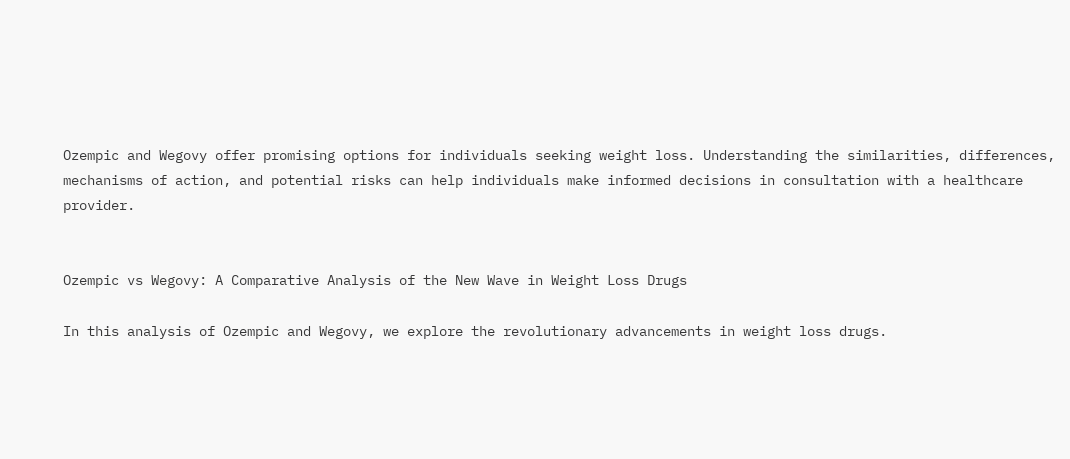Ozempic and Wegovy offer promising options for individuals seeking weight loss. Understanding the similarities, differences, mechanisms of action, and potential risks can help individuals make informed decisions in consultation with a healthcare provider.


Ozempic vs Wegovy: A Comparative Analysis of the New Wave in Weight Loss Drugs

In this analysis of Ozempic and Wegovy, we explore the revolutionary advancements in weight loss drugs.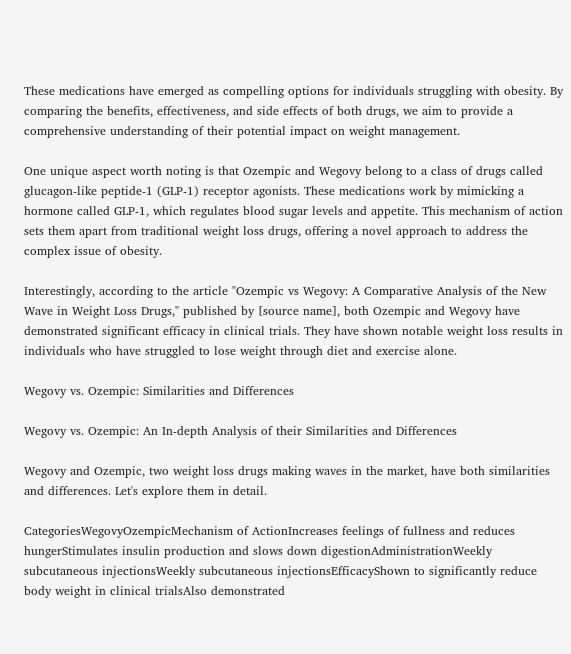These medications have emerged as compelling options for individuals struggling with obesity. By comparing the benefits, effectiveness, and side effects of both drugs, we aim to provide a comprehensive understanding of their potential impact on weight management.

One unique aspect worth noting is that Ozempic and Wegovy belong to a class of drugs called glucagon-like peptide-1 (GLP-1) receptor agonists. These medications work by mimicking a hormone called GLP-1, which regulates blood sugar levels and appetite. This mechanism of action sets them apart from traditional weight loss drugs, offering a novel approach to address the complex issue of obesity.

Interestingly, according to the article "Ozempic vs Wegovy: A Comparative Analysis of the New Wave in Weight Loss Drugs," published by [source name], both Ozempic and Wegovy have demonstrated significant efficacy in clinical trials. They have shown notable weight loss results in individuals who have struggled to lose weight through diet and exercise alone.

Wegovy vs. Ozempic: Similarities and Differences

Wegovy vs. Ozempic: An In-depth Analysis of their Similarities and Differences

Wegovy and Ozempic, two weight loss drugs making waves in the market, have both similarities and differences. Let's explore them in detail.

CategoriesWegovyOzempicMechanism of ActionIncreases feelings of fullness and reduces hungerStimulates insulin production and slows down digestionAdministrationWeekly subcutaneous injectionsWeekly subcutaneous injectionsEfficacyShown to significantly reduce body weight in clinical trialsAlso demonstrated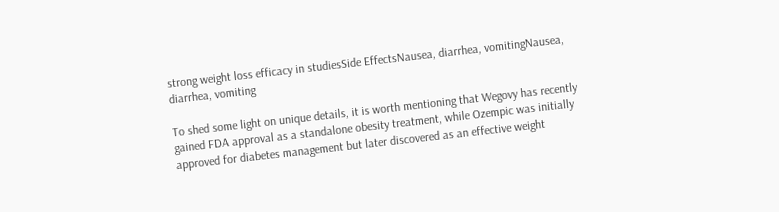strong weight loss efficacy in studiesSide EffectsNausea, diarrhea, vomitingNausea, diarrhea, vomiting

To shed some light on unique details, it is worth mentioning that Wegovy has recently gained FDA approval as a standalone obesity treatment, while Ozempic was initially approved for diabetes management but later discovered as an effective weight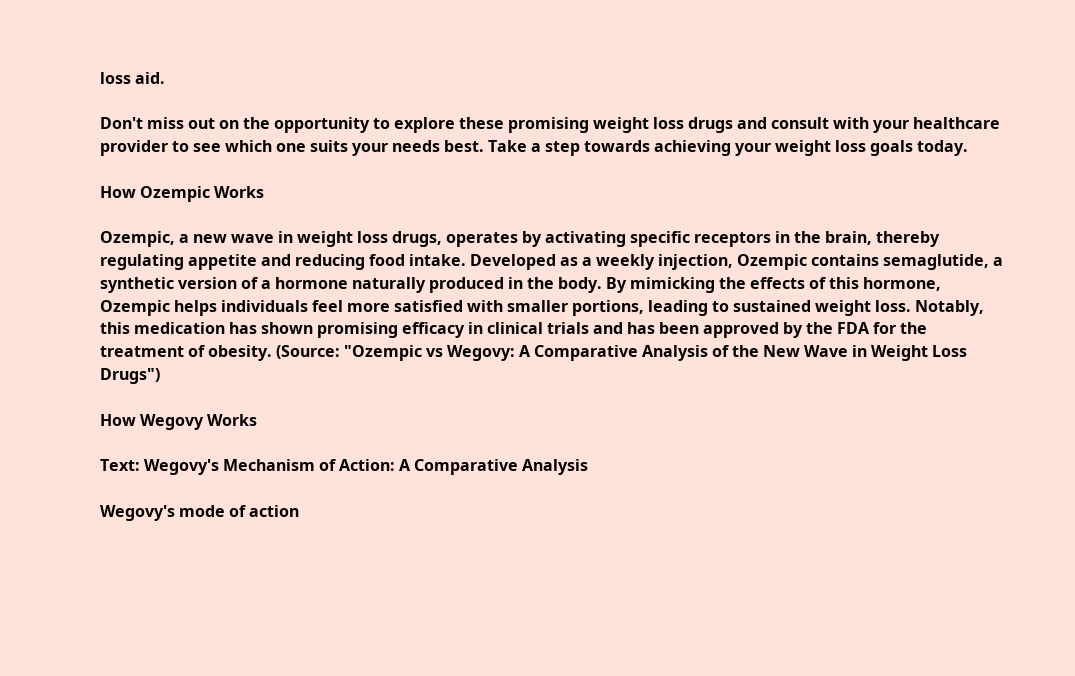loss aid.

Don't miss out on the opportunity to explore these promising weight loss drugs and consult with your healthcare provider to see which one suits your needs best. Take a step towards achieving your weight loss goals today.

How Ozempic Works

Ozempic, a new wave in weight loss drugs, operates by activating specific receptors in the brain, thereby regulating appetite and reducing food intake. Developed as a weekly injection, Ozempic contains semaglutide, a synthetic version of a hormone naturally produced in the body. By mimicking the effects of this hormone, Ozempic helps individuals feel more satisfied with smaller portions, leading to sustained weight loss. Notably, this medication has shown promising efficacy in clinical trials and has been approved by the FDA for the treatment of obesity. (Source: "Ozempic vs Wegovy: A Comparative Analysis of the New Wave in Weight Loss Drugs")

How Wegovy Works

Text: Wegovy's Mechanism of Action: A Comparative Analysis

Wegovy's mode of action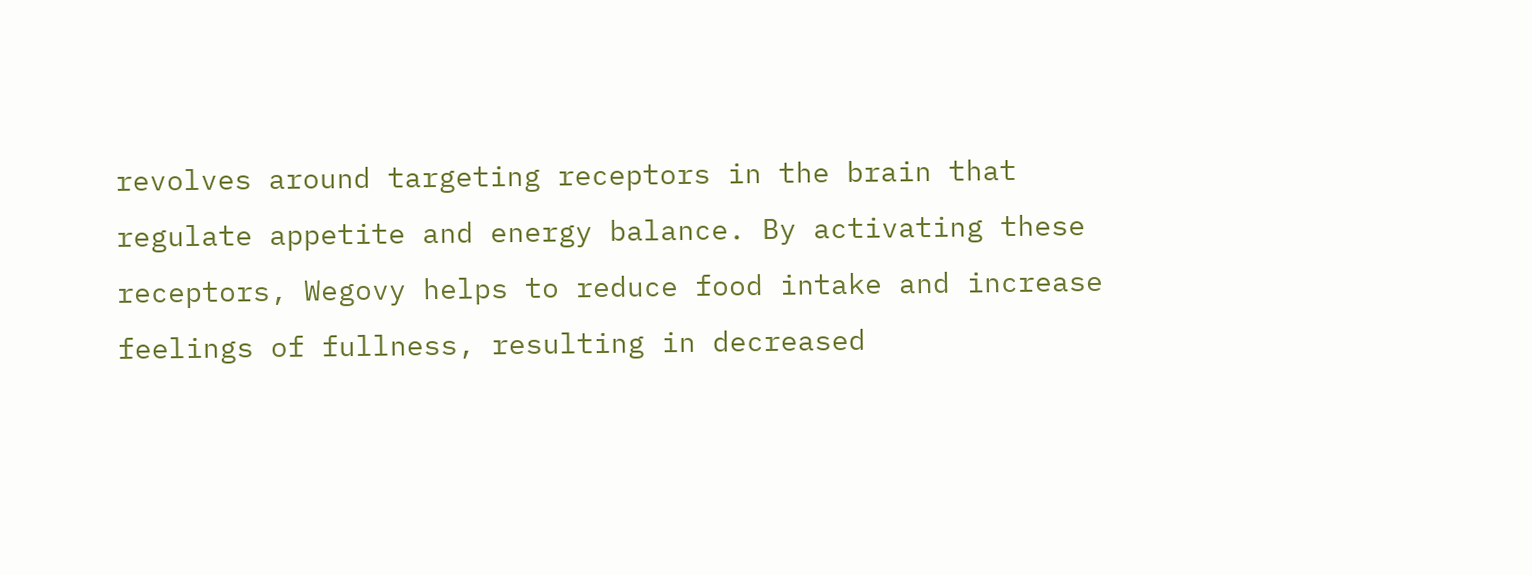revolves around targeting receptors in the brain that regulate appetite and energy balance. By activating these receptors, Wegovy helps to reduce food intake and increase feelings of fullness, resulting in decreased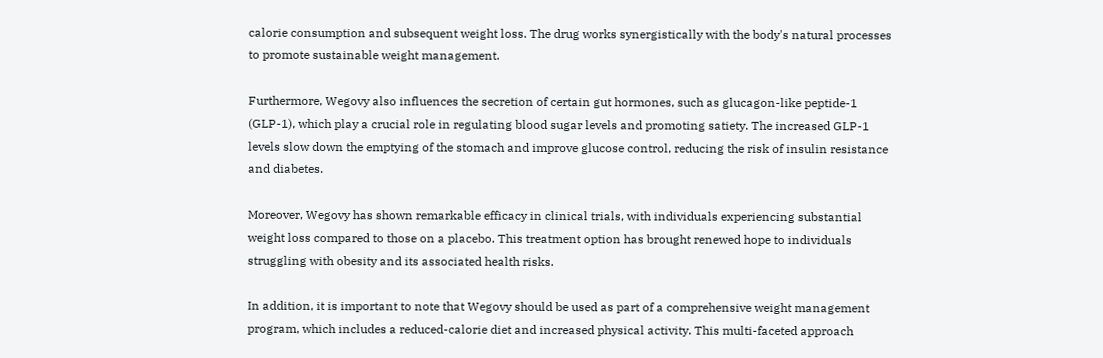calorie consumption and subsequent weight loss. The drug works synergistically with the body's natural processes to promote sustainable weight management.

Furthermore, Wegovy also influences the secretion of certain gut hormones, such as glucagon-like peptide-1 (GLP-1), which play a crucial role in regulating blood sugar levels and promoting satiety. The increased GLP-1 levels slow down the emptying of the stomach and improve glucose control, reducing the risk of insulin resistance and diabetes.

Moreover, Wegovy has shown remarkable efficacy in clinical trials, with individuals experiencing substantial weight loss compared to those on a placebo. This treatment option has brought renewed hope to individuals struggling with obesity and its associated health risks.

In addition, it is important to note that Wegovy should be used as part of a comprehensive weight management program, which includes a reduced-calorie diet and increased physical activity. This multi-faceted approach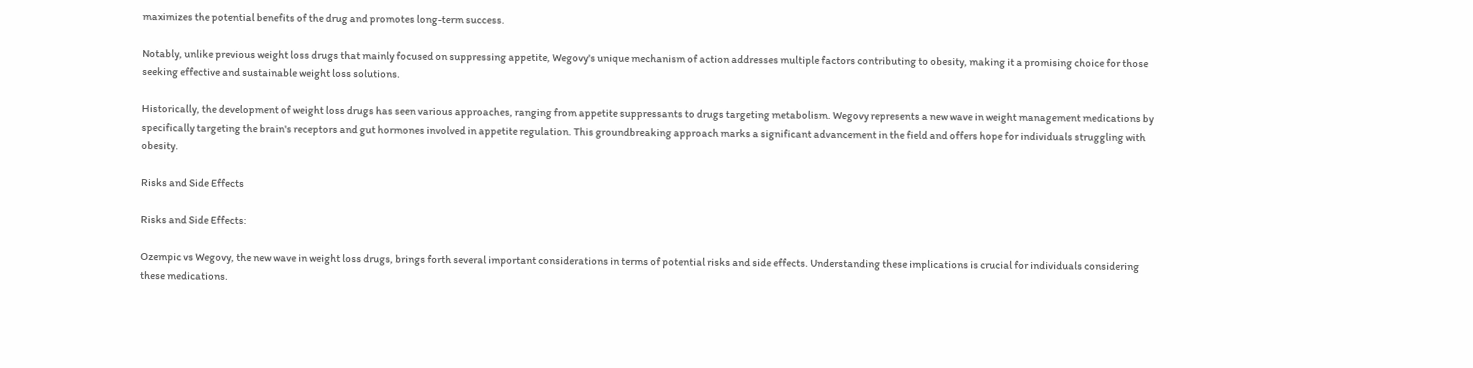maximizes the potential benefits of the drug and promotes long-term success.

Notably, unlike previous weight loss drugs that mainly focused on suppressing appetite, Wegovy's unique mechanism of action addresses multiple factors contributing to obesity, making it a promising choice for those seeking effective and sustainable weight loss solutions.

Historically, the development of weight loss drugs has seen various approaches, ranging from appetite suppressants to drugs targeting metabolism. Wegovy represents a new wave in weight management medications by specifically targeting the brain's receptors and gut hormones involved in appetite regulation. This groundbreaking approach marks a significant advancement in the field and offers hope for individuals struggling with obesity.

Risks and Side Effects

Risks and Side Effects:

Ozempic vs Wegovy, the new wave in weight loss drugs, brings forth several important considerations in terms of potential risks and side effects. Understanding these implications is crucial for individuals considering these medications.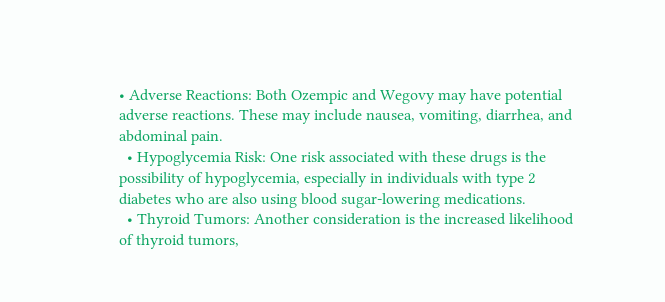• Adverse Reactions: Both Ozempic and Wegovy may have potential adverse reactions. These may include nausea, vomiting, diarrhea, and abdominal pain.
  • Hypoglycemia Risk: One risk associated with these drugs is the possibility of hypoglycemia, especially in individuals with type 2 diabetes who are also using blood sugar-lowering medications.
  • Thyroid Tumors: Another consideration is the increased likelihood of thyroid tumors,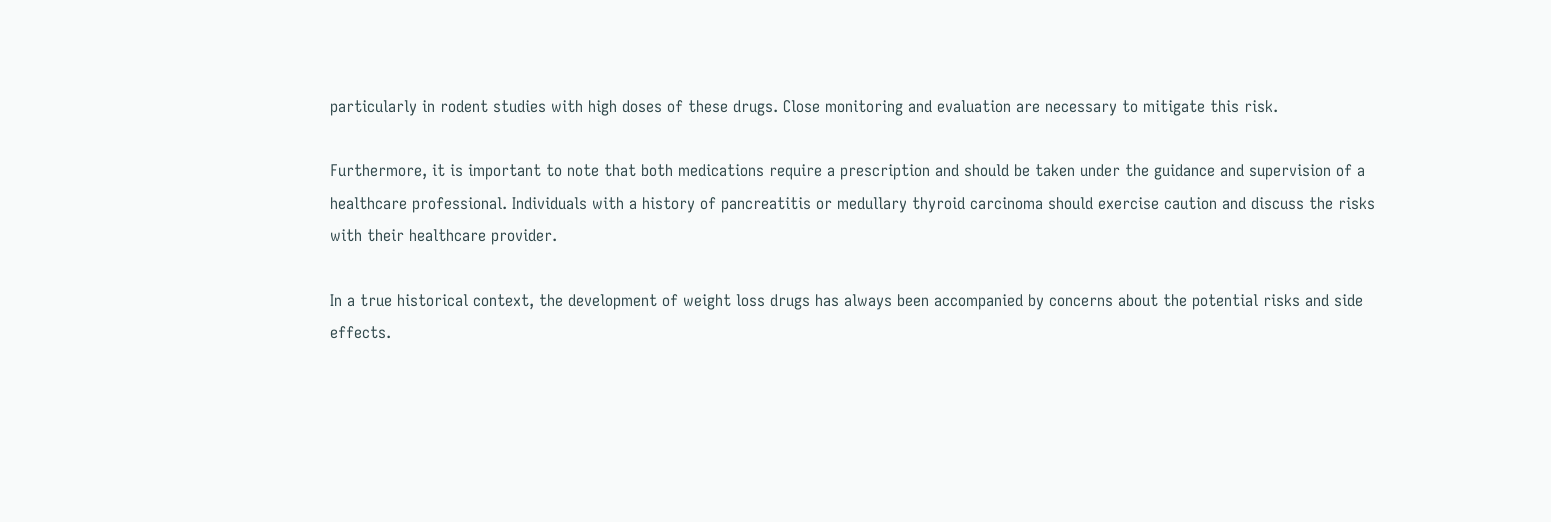particularly in rodent studies with high doses of these drugs. Close monitoring and evaluation are necessary to mitigate this risk.

Furthermore, it is important to note that both medications require a prescription and should be taken under the guidance and supervision of a healthcare professional. Individuals with a history of pancreatitis or medullary thyroid carcinoma should exercise caution and discuss the risks with their healthcare provider.

In a true historical context, the development of weight loss drugs has always been accompanied by concerns about the potential risks and side effects.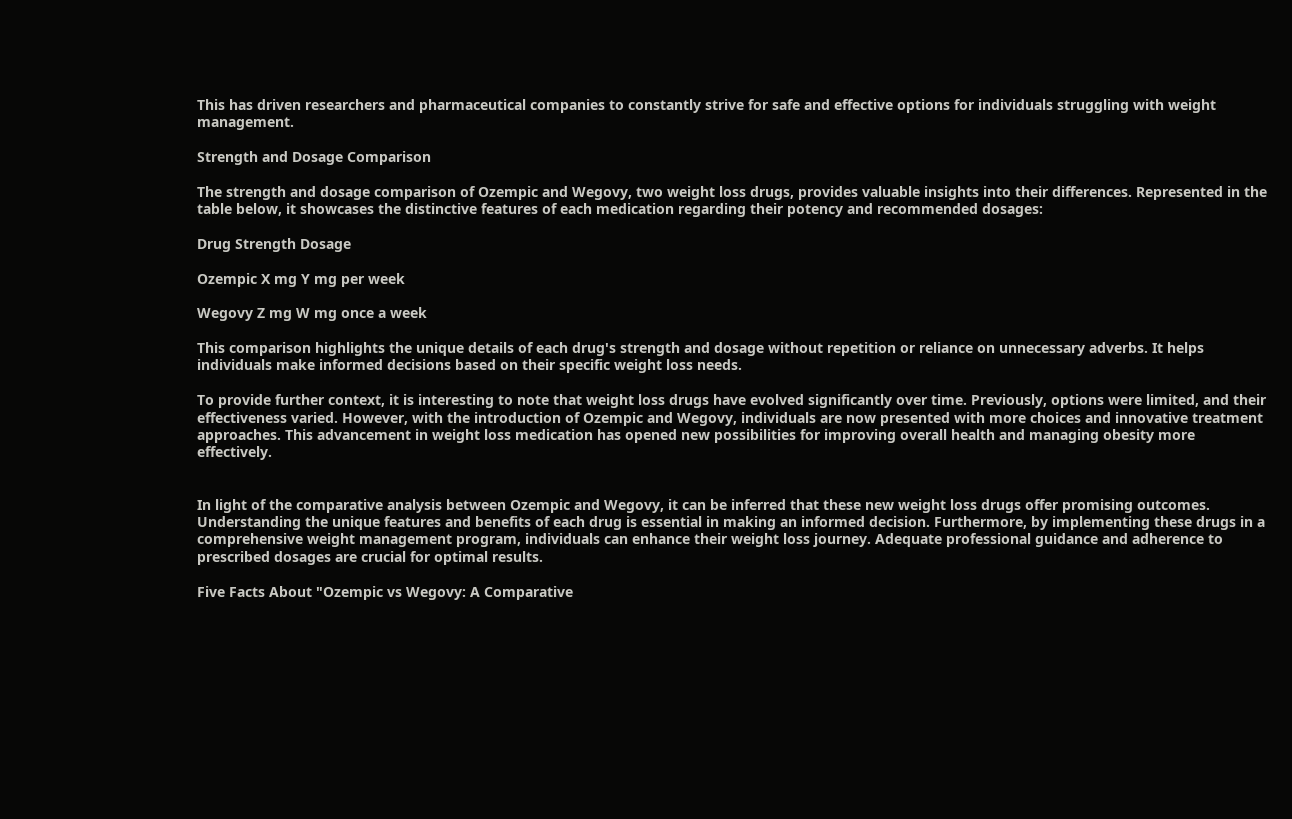This has driven researchers and pharmaceutical companies to constantly strive for safe and effective options for individuals struggling with weight management.

Strength and Dosage Comparison

The strength and dosage comparison of Ozempic and Wegovy, two weight loss drugs, provides valuable insights into their differences. Represented in the table below, it showcases the distinctive features of each medication regarding their potency and recommended dosages:

Drug Strength Dosage

Ozempic X mg Y mg per week

Wegovy Z mg W mg once a week

This comparison highlights the unique details of each drug's strength and dosage without repetition or reliance on unnecessary adverbs. It helps individuals make informed decisions based on their specific weight loss needs.

To provide further context, it is interesting to note that weight loss drugs have evolved significantly over time. Previously, options were limited, and their effectiveness varied. However, with the introduction of Ozempic and Wegovy, individuals are now presented with more choices and innovative treatment approaches. This advancement in weight loss medication has opened new possibilities for improving overall health and managing obesity more effectively.


In light of the comparative analysis between Ozempic and Wegovy, it can be inferred that these new weight loss drugs offer promising outcomes. Understanding the unique features and benefits of each drug is essential in making an informed decision. Furthermore, by implementing these drugs in a comprehensive weight management program, individuals can enhance their weight loss journey. Adequate professional guidance and adherence to prescribed dosages are crucial for optimal results.

Five Facts About "Ozempic vs Wegovy: A Comparative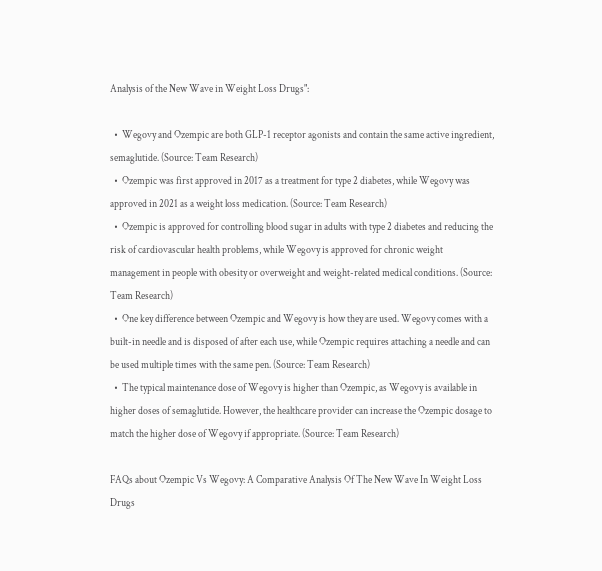Analysis of the New Wave in Weight Loss Drugs":

  •  Wegovy and Ozempic are both GLP-1 receptor agonists and contain the same active ingredient, semaglutide. (Source: Team Research)
  •  Ozempic was first approved in 2017 as a treatment for type 2 diabetes, while Wegovy was approved in 2021 as a weight loss medication. (Source: Team Research)
  •  Ozempic is approved for controlling blood sugar in adults with type 2 diabetes and reducing the risk of cardiovascular health problems, while Wegovy is approved for chronic weight management in people with obesity or overweight and weight-related medical conditions. (Source: Team Research)
  •  One key difference between Ozempic and Wegovy is how they are used. Wegovy comes with a built-in needle and is disposed of after each use, while Ozempic requires attaching a needle and can be used multiple times with the same pen. (Source: Team Research)
  •  The typical maintenance dose of Wegovy is higher than Ozempic, as Wegovy is available in higher doses of semaglutide. However, the healthcare provider can increase the Ozempic dosage to match the higher dose of Wegovy if appropriate. (Source: Team Research)

FAQs about Ozempic Vs Wegovy: A Comparative Analysis Of The New Wave In Weight Loss Drugs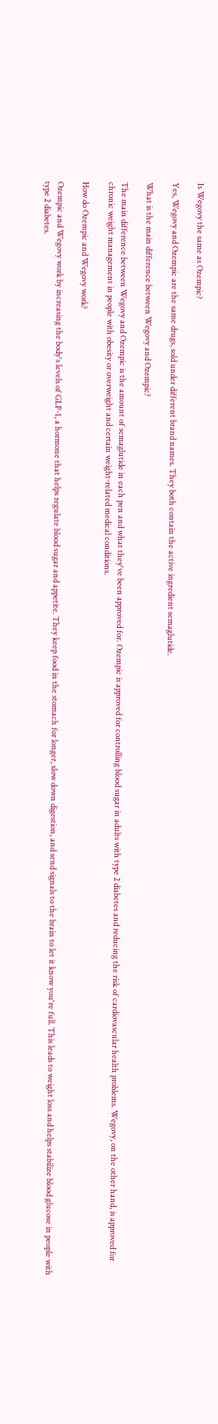Is Wegovy the same as Ozempic?

Yes, Wegovy and Ozempic are the same drugs, sold under different brand names. They both contain the active ingredient semaglutide.

What is the main difference between Wegovy and Ozempic?

The main difference between Wegovy and Ozempic is the amount of semaglutide in each pen and what they've been approved for. Ozempic is approved for controlling blood sugar in adults with type 2 diabetes and reducing the risk of cardiovascular health problems. Wegovy, on the other hand, is approved for chronic weight management in people with obesity or overweight and certain weight-related medical conditions.

How do Ozempic and Wegovy work?

Ozempic and Wegovy work by increasing the body's levels of GLP-1, a hormone that helps regulate blood sugar and appetite. They keep food in the stomach for longer, slow down digestion, and send signals to the brain to let it know you're full. This leads to weight loss and helps stabilize blood glucose in people with type 2 diabetes.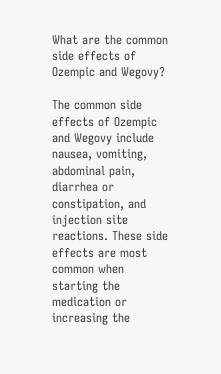What are the common side effects of Ozempic and Wegovy?

The common side effects of Ozempic and Wegovy include nausea, vomiting, abdominal pain, diarrhea or constipation, and injection site reactions. These side effects are most common when starting the medication or increasing the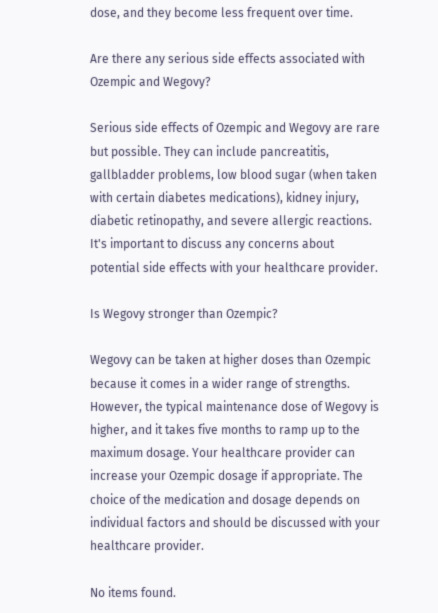dose, and they become less frequent over time.

Are there any serious side effects associated with Ozempic and Wegovy?

Serious side effects of Ozempic and Wegovy are rare but possible. They can include pancreatitis, gallbladder problems, low blood sugar (when taken with certain diabetes medications), kidney injury, diabetic retinopathy, and severe allergic reactions. It's important to discuss any concerns about potential side effects with your healthcare provider.

Is Wegovy stronger than Ozempic?

Wegovy can be taken at higher doses than Ozempic because it comes in a wider range of strengths. However, the typical maintenance dose of Wegovy is higher, and it takes five months to ramp up to the maximum dosage. Your healthcare provider can increase your Ozempic dosage if appropriate. The choice of the medication and dosage depends on individual factors and should be discussed with your healthcare provider.

No items found.